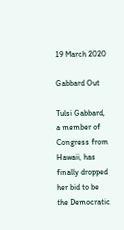19 March 2020

Gabbard Out

Tulsi Gabbard, a member of Congress from Hawaii, has finally dropped her bid to be the Democratic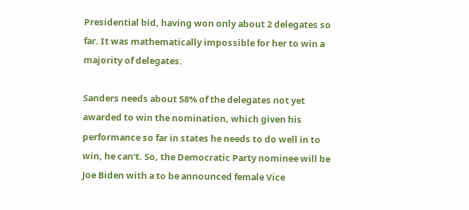Presidential bid, having won only about 2 delegates so far. It was mathematically impossible for her to win a majority of delegates.

Sanders needs about 58% of the delegates not yet awarded to win the nomination, which given his performance so far in states he needs to do well in to win, he can't. So, the Democratic Party nominee will be Joe Biden with a to be announced female Vice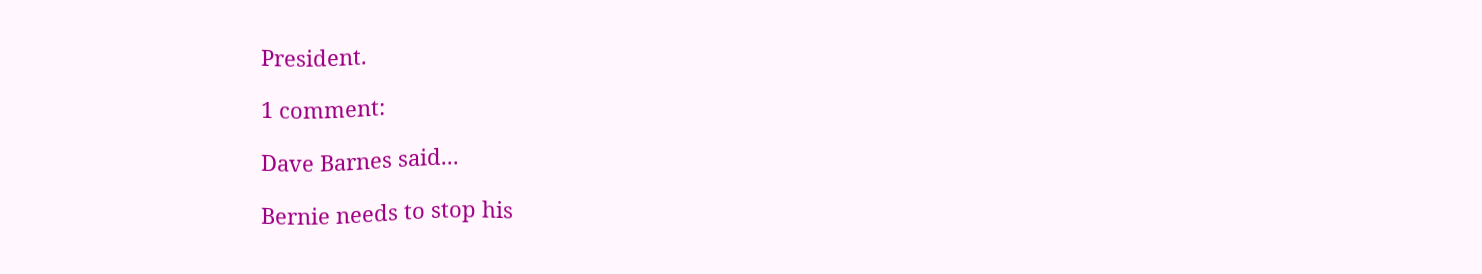President.

1 comment:

Dave Barnes said...

Bernie needs to stop his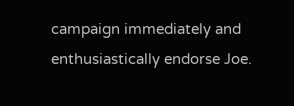campaign immediately and enthusiastically endorse Joe.